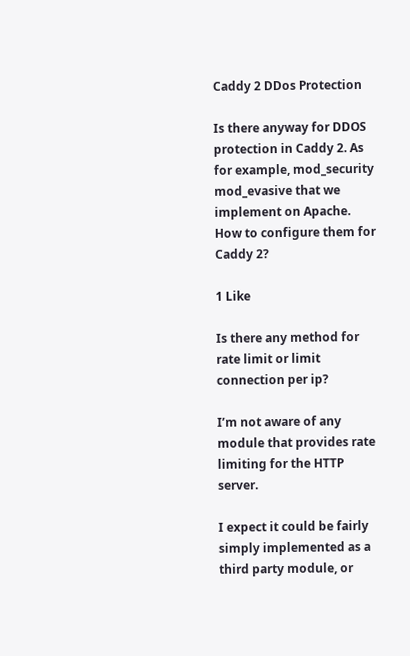Caddy 2 DDos Protection

Is there anyway for DDOS protection in Caddy 2. As for example, mod_security mod_evasive that we implement on Apache. How to configure them for Caddy 2?

1 Like

Is there any method for rate limit or limit connection per ip?

I’m not aware of any module that provides rate limiting for the HTTP server.

I expect it could be fairly simply implemented as a third party module, or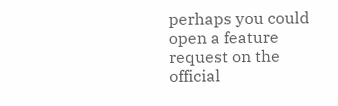perhaps you could open a feature request on the official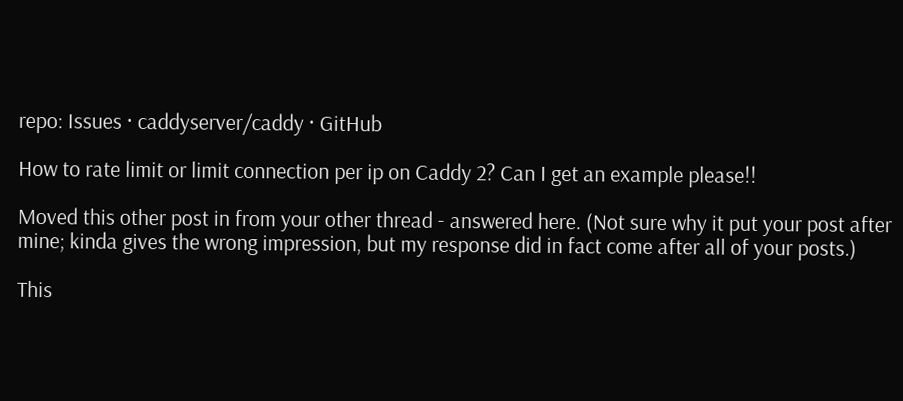repo: Issues · caddyserver/caddy · GitHub

How to rate limit or limit connection per ip on Caddy 2? Can I get an example please!!

Moved this other post in from your other thread - answered here. (Not sure why it put your post after mine; kinda gives the wrong impression, but my response did in fact come after all of your posts.)

This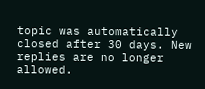topic was automatically closed after 30 days. New replies are no longer allowed.